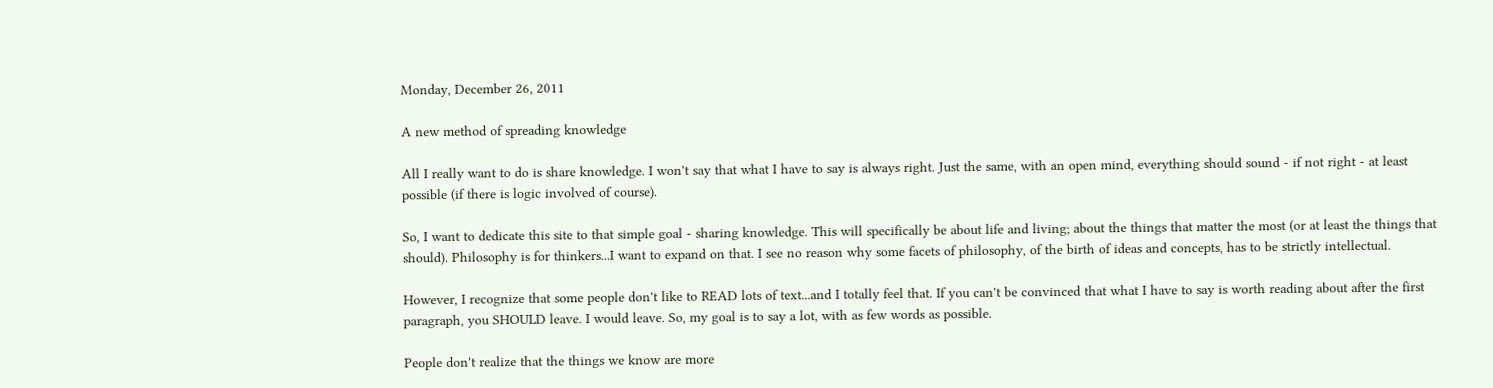Monday, December 26, 2011

A new method of spreading knowledge

All I really want to do is share knowledge. I won't say that what I have to say is always right. Just the same, with an open mind, everything should sound - if not right - at least possible (if there is logic involved of course).

So, I want to dedicate this site to that simple goal - sharing knowledge. This will specifically be about life and living; about the things that matter the most (or at least the things that should). Philosophy is for thinkers...I want to expand on that. I see no reason why some facets of philosophy, of the birth of ideas and concepts, has to be strictly intellectual.

However, I recognize that some people don't like to READ lots of text...and I totally feel that. If you can't be convinced that what I have to say is worth reading about after the first paragraph, you SHOULD leave. I would leave. So, my goal is to say a lot, with as few words as possible.

People don't realize that the things we know are more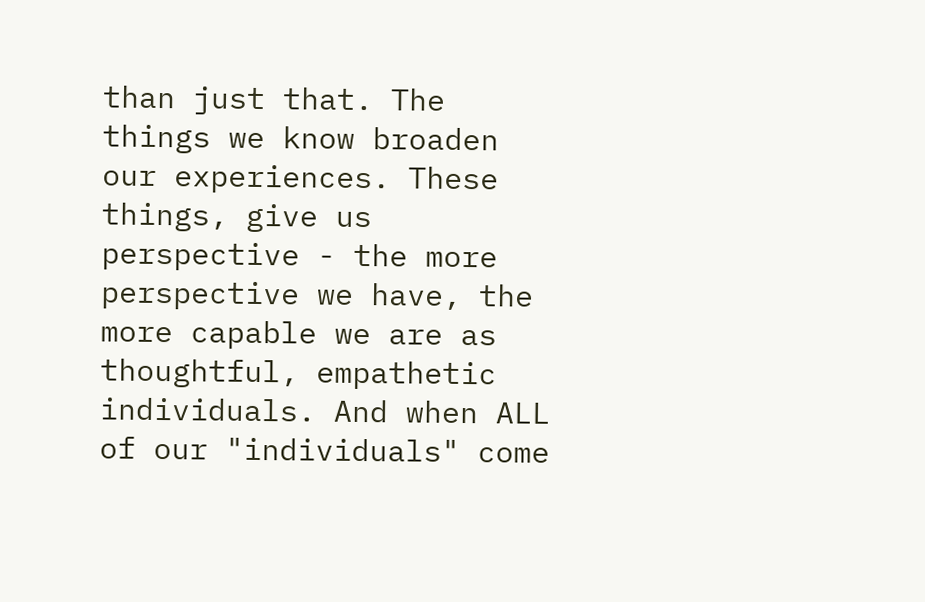than just that. The things we know broaden our experiences. These things, give us perspective - the more perspective we have, the more capable we are as thoughtful, empathetic individuals. And when ALL of our "individuals" come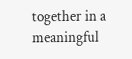together in a meaningful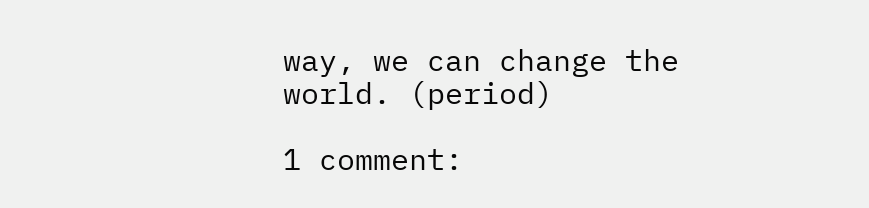way, we can change the world. (period)

1 comment: